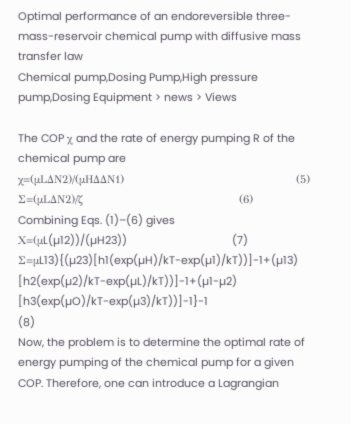Optimal performance of an endoreversible three-mass-reservoir chemical pump with diffusive mass transfer law
Chemical pump,Dosing Pump,High pressure pump,Dosing Equipment > news > Views

The COP χ and the rate of energy pumping R of the chemical pump are
χ=(µLΔN2)/(µHΔΔN1)                                           (5)
Σ=(µLΔN2)/ζ                                       (6)
Combining Eqs. (1)–(6) gives
Χ=(µL(µ12))/(µH23))                                   (7)
Σ=µL13){(µ23)[h1(exp(µH)/kT-exp(µ1)/kT))]-1+(µ13) [h2(exp(µ2)/kT-exp(µL)/kT))]-1+(µ1-µ2) [h3(exp(µO)/kT-exp(µ3)/kT))]-1}-1                                  (8)
Now, the problem is to determine the optimal rate of energy pumping of the chemical pump for a given COP. Therefore, one can introduce a Lagrangian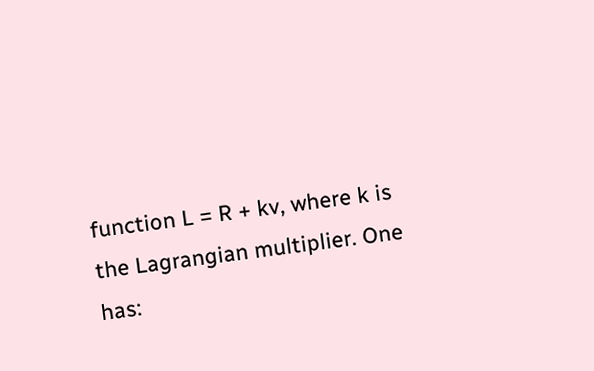function L = R + kv, where k is the Lagrangian multiplier. One has: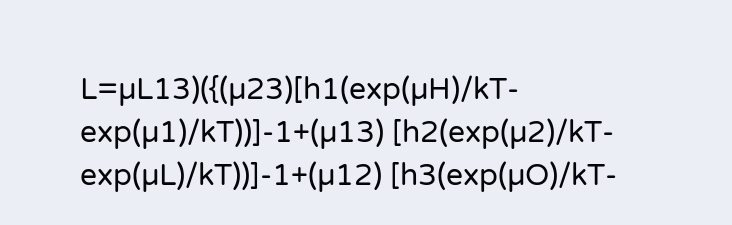L=µL13)({(µ23)[h1(exp(µH)/kT-exp(µ1)/kT))]-1+(µ13) [h2(exp(µ2)/kT-exp(µL)/kT))]-1+(µ12) [h3(exp(µO)/kT-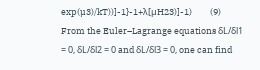exp(µ3)/kT))]-1}-1+λ[µH23)]-1)         (9)
From the Euler–Lagrange equations δL/δl1 = 0, δL/δl2 = 0 and δL/δl3 = 0, one can find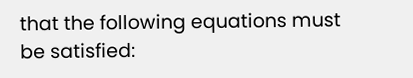that the following equations must be satisfied: